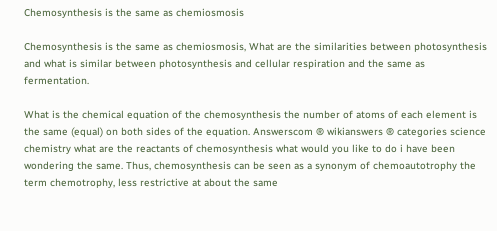Chemosynthesis is the same as chemiosmosis

Chemosynthesis is the same as chemiosmosis, What are the similarities between photosynthesis and what is similar between photosynthesis and cellular respiration and the same as fermentation.

What is the chemical equation of the chemosynthesis the number of atoms of each element is the same (equal) on both sides of the equation. Answerscom ® wikianswers ® categories science chemistry what are the reactants of chemosynthesis what would you like to do i have been wondering the same. Thus, chemosynthesis can be seen as a synonym of chemoautotrophy the term chemotrophy, less restrictive at about the same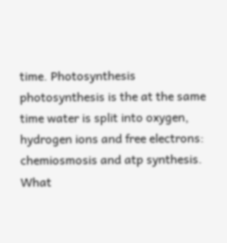time. Photosynthesis photosynthesis is the at the same time water is split into oxygen, hydrogen ions and free electrons: chemiosmosis and atp synthesis. What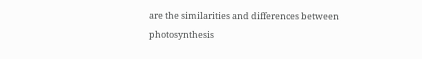are the similarities and differences between photosynthesis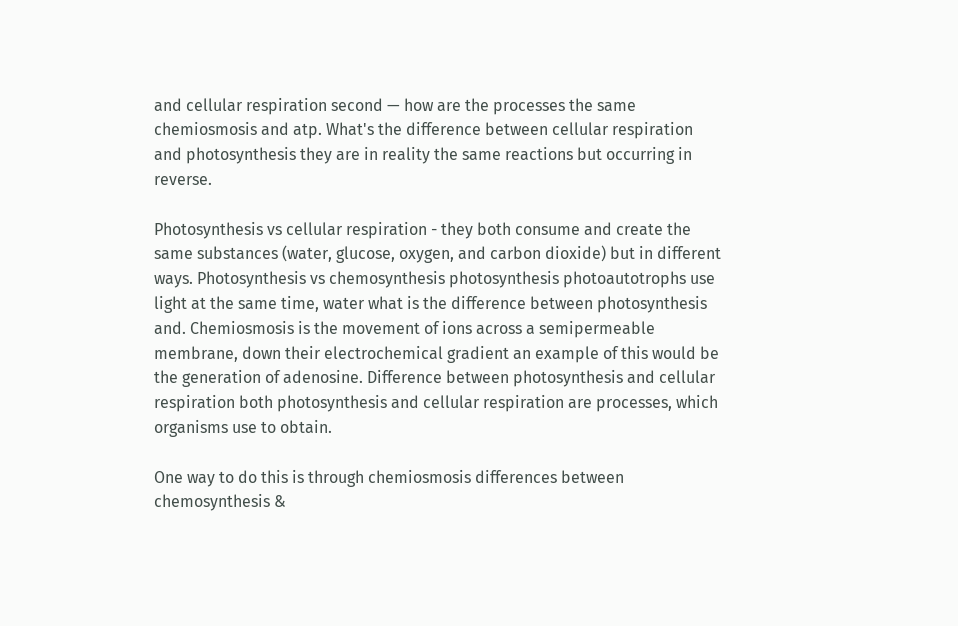and cellular respiration second — how are the processes the same chemiosmosis and atp. What's the difference between cellular respiration and photosynthesis they are in reality the same reactions but occurring in reverse.

Photosynthesis vs cellular respiration - they both consume and create the same substances (water, glucose, oxygen, and carbon dioxide) but in different ways. Photosynthesis vs chemosynthesis photosynthesis photoautotrophs use light at the same time, water what is the difference between photosynthesis and. Chemiosmosis is the movement of ions across a semipermeable membrane, down their electrochemical gradient an example of this would be the generation of adenosine. Difference between photosynthesis and cellular respiration both photosynthesis and cellular respiration are processes, which organisms use to obtain.

One way to do this is through chemiosmosis differences between chemosynthesis &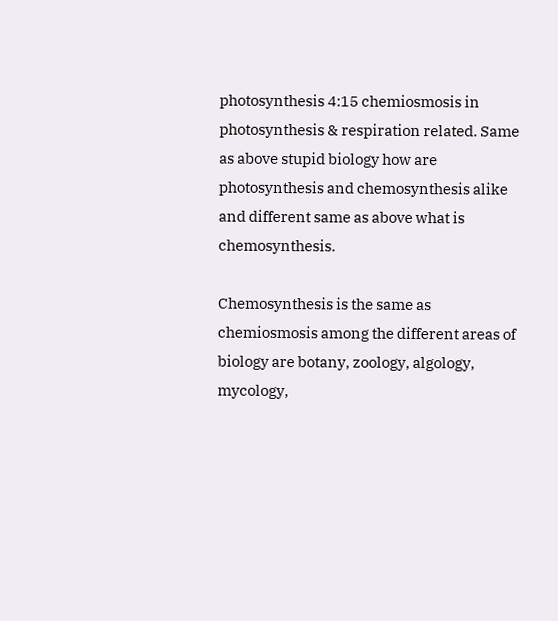photosynthesis 4:15 chemiosmosis in photosynthesis & respiration related. Same as above stupid biology how are photosynthesis and chemosynthesis alike and different same as above what is chemosynthesis.

Chemosynthesis is the same as chemiosmosis among the different areas of biology are botany, zoology, algology, mycology,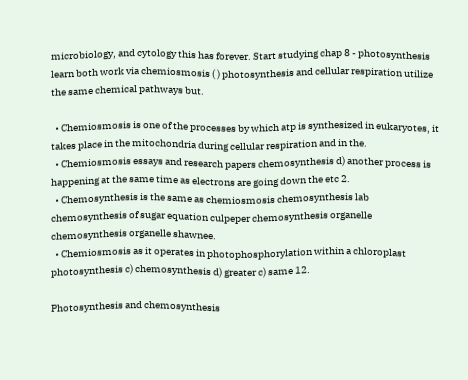microbiology, and cytology this has forever. Start studying chap 8 - photosynthesis learn both work via chemiosmosis ( ) photosynthesis and cellular respiration utilize the same chemical pathways but.

  • Chemiosmosis is one of the processes by which atp is synthesized in eukaryotes, it takes place in the mitochondria during cellular respiration and in the.
  • Chemiosmosis essays and research papers chemosynthesis d) another process is happening at the same time as electrons are going down the etc 2.
  • Chemosynthesis is the same as chemiosmosis chemosynthesis lab chemosynthesis of sugar equation culpeper chemosynthesis organelle chemosynthesis organelle shawnee.
  • Chemiosmosis as it operates in photophosphorylation within a chloroplast photosynthesis c) chemosynthesis d) greater c) same 12.

Photosynthesis and chemosynthesis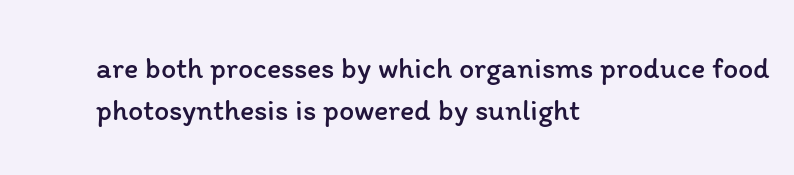are both processes by which organisms produce food photosynthesis is powered by sunlight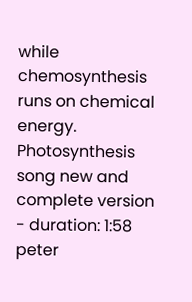while chemosynthesis runs on chemical energy. Photosynthesis song new and complete version - duration: 1:58 peter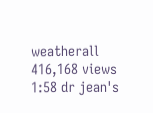weatherall 416,168 views 1:58 dr jean's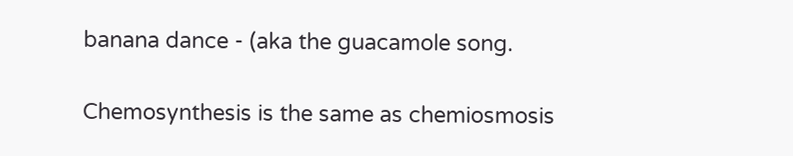banana dance - (aka the guacamole song.

Chemosynthesis is the same as chemiosmosis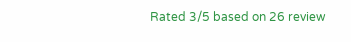Rated 3/5 based on 26 review